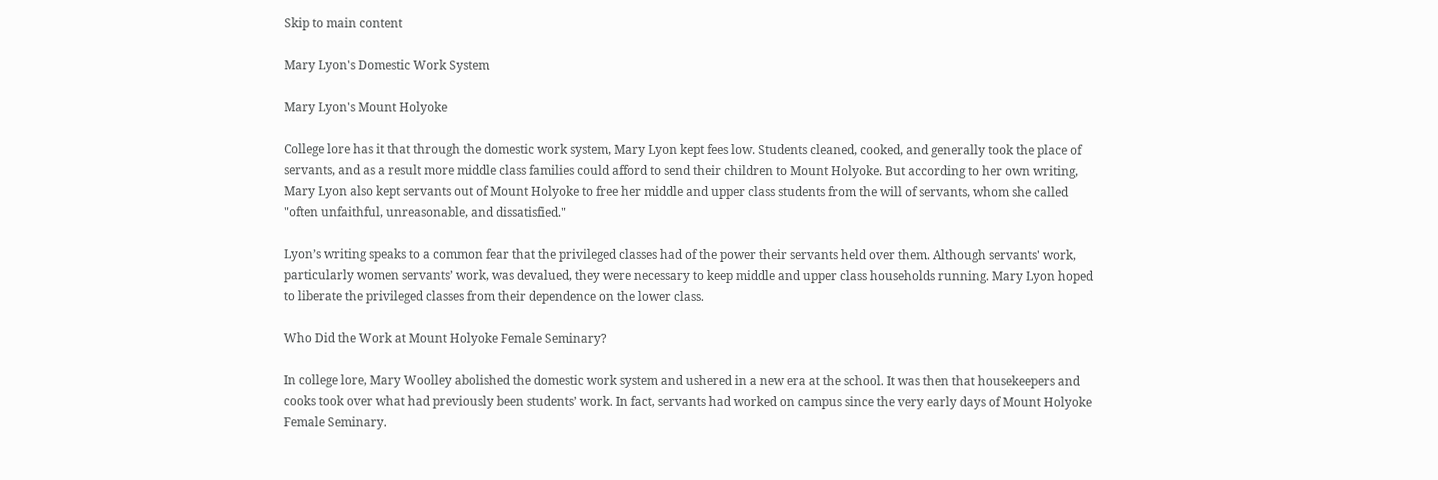Skip to main content

Mary Lyon's Domestic Work System

Mary Lyon's Mount Holyoke

College lore has it that through the domestic work system, Mary Lyon kept fees low. Students cleaned, cooked, and generally took the place of servants, and as a result more middle class families could afford to send their children to Mount Holyoke. But according to her own writing, Mary Lyon also kept servants out of Mount Holyoke to free her middle and upper class students from the will of servants, whom she called "often unfaithful, unreasonable, and dissatisfied."

Lyon’s writing speaks to a common fear that the privileged classes had of the power their servants held over them. Although servants' work, particularly women servants’ work, was devalued, they were necessary to keep middle and upper class households running. Mary Lyon hoped to liberate the privileged classes from their dependence on the lower class.

Who Did the Work at Mount Holyoke Female Seminary?

In college lore, Mary Woolley abolished the domestic work system and ushered in a new era at the school. It was then that housekeepers and cooks took over what had previously been students’ work. In fact, servants had worked on campus since the very early days of Mount Holyoke Female Seminary.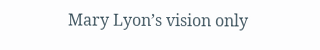Mary Lyon’s vision only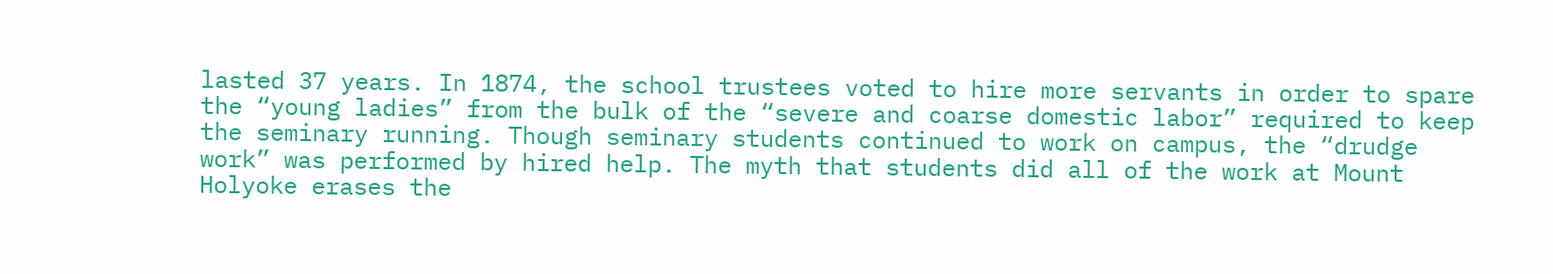lasted 37 years. In 1874, the school trustees voted to hire more servants in order to spare the “young ladies” from the bulk of the “severe and coarse domestic labor” required to keep the seminary running. Though seminary students continued to work on campus, the “drudge work” was performed by hired help. The myth that students did all of the work at Mount Holyoke erases the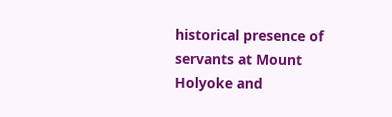historical presence of servants at Mount Holyoke and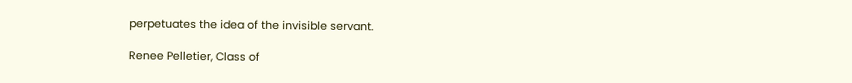perpetuates the idea of the invisible servant.

Renee Pelletier, Class of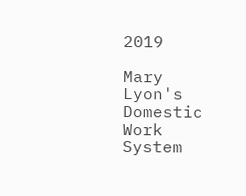2019

Mary Lyon's Domestic Work System